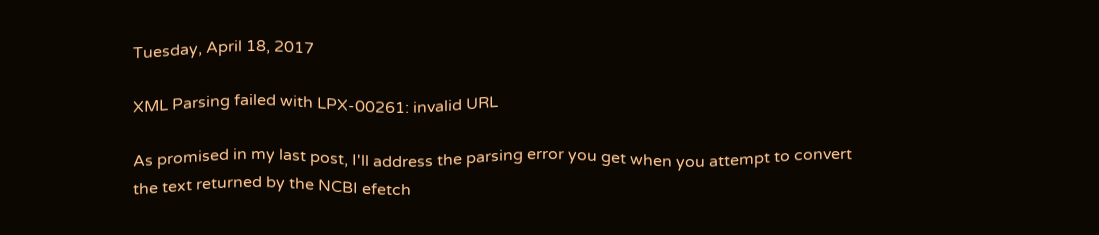Tuesday, April 18, 2017

XML Parsing failed with LPX-00261: invalid URL

As promised in my last post, I'll address the parsing error you get when you attempt to convert the text returned by the NCBI efetch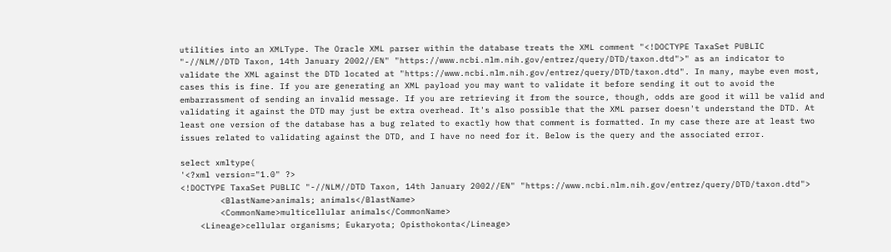utilities into an XMLType. The Oracle XML parser within the database treats the XML comment "<!DOCTYPE TaxaSet PUBLIC "-//NLM//DTD Taxon, 14th January 2002//EN" "https://www.ncbi.nlm.nih.gov/entrez/query/DTD/taxon.dtd">" as an indicator to validate the XML against the DTD located at "https://www.ncbi.nlm.nih.gov/entrez/query/DTD/taxon.dtd". In many, maybe even most, cases this is fine. If you are generating an XML payload you may want to validate it before sending it out to avoid the embarrassment of sending an invalid message. If you are retrieving it from the source, though, odds are good it will be valid and validating it against the DTD may just be extra overhead. It's also possible that the XML parser doesn't understand the DTD. At least one version of the database has a bug related to exactly how that comment is formatted. In my case there are at least two issues related to validating against the DTD, and I have no need for it. Below is the query and the associated error.

select xmltype(
'<?xml version="1.0" ?>
<!DOCTYPE TaxaSet PUBLIC "-//NLM//DTD Taxon, 14th January 2002//EN" "https://www.ncbi.nlm.nih.gov/entrez/query/DTD/taxon.dtd">
        <BlastName>animals; animals</BlastName>
        <CommonName>multicellular animals</CommonName>
    <Lineage>cellular organisms; Eukaryota; Opisthokonta</Lineage>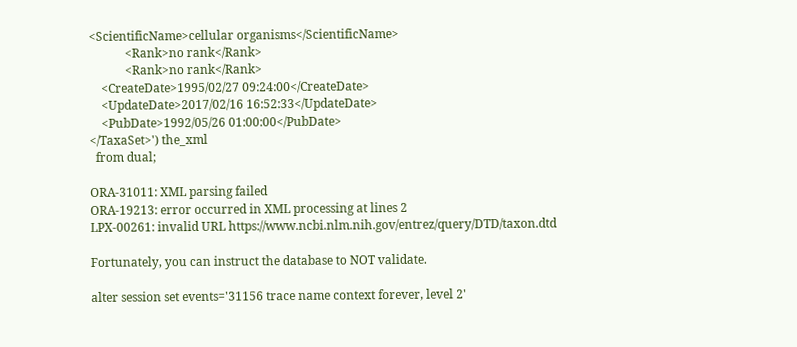<ScientificName>cellular organisms</ScientificName>
            <Rank>no rank</Rank>
            <Rank>no rank</Rank>
    <CreateDate>1995/02/27 09:24:00</CreateDate>
    <UpdateDate>2017/02/16 16:52:33</UpdateDate>
    <PubDate>1992/05/26 01:00:00</PubDate>
</TaxaSet>') the_xml
  from dual;

ORA-31011: XML parsing failed
ORA-19213: error occurred in XML processing at lines 2
LPX-00261: invalid URL https://www.ncbi.nlm.nih.gov/entrez/query/DTD/taxon.dtd

Fortunately, you can instruct the database to NOT validate.

alter session set events='31156 trace name context forever, level 2'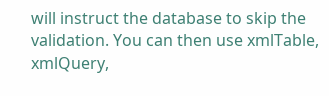will instruct the database to skip the validation. You can then use xmlTable, xmlQuery,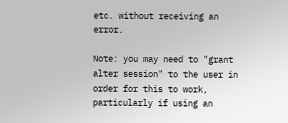etc. without receiving an error.

Note: you may need to "grant alter session" to the user in order for this to work, particularly if using an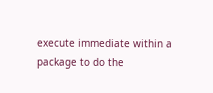execute immediate within a package to do the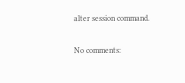alter session command.

No comments: